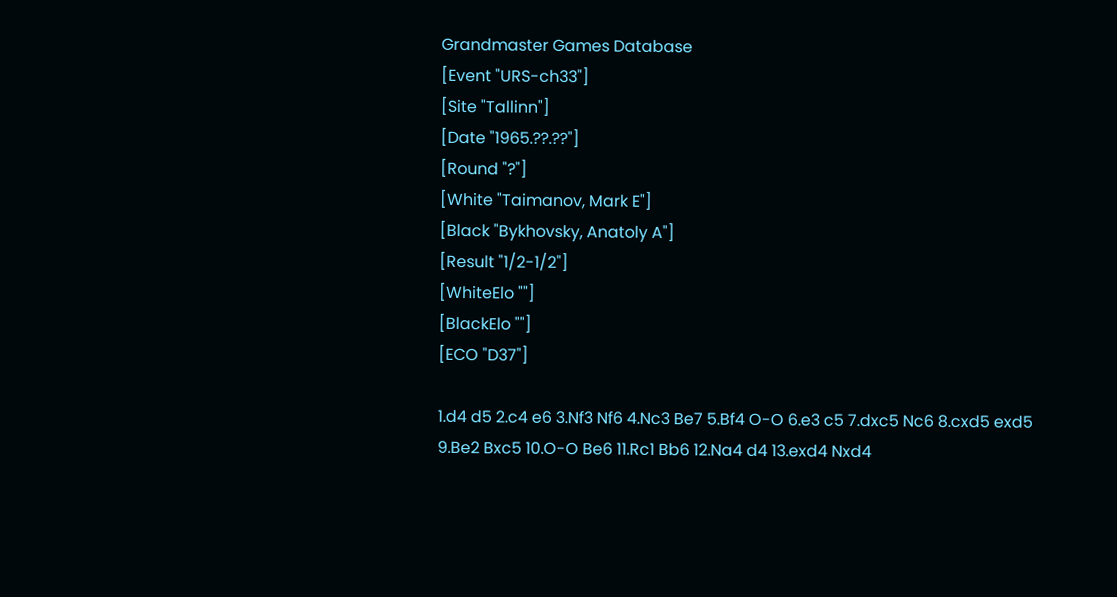Grandmaster Games Database
[Event "URS-ch33"]
[Site "Tallinn"]
[Date "1965.??.??"]
[Round "?"]
[White "Taimanov, Mark E"]
[Black "Bykhovsky, Anatoly A"]
[Result "1/2-1/2"]
[WhiteElo ""]
[BlackElo ""]
[ECO "D37"]

1.d4 d5 2.c4 e6 3.Nf3 Nf6 4.Nc3 Be7 5.Bf4 O-O 6.e3 c5 7.dxc5 Nc6 8.cxd5 exd5
9.Be2 Bxc5 10.O-O Be6 11.Rc1 Bb6 12.Na4 d4 13.exd4 Nxd4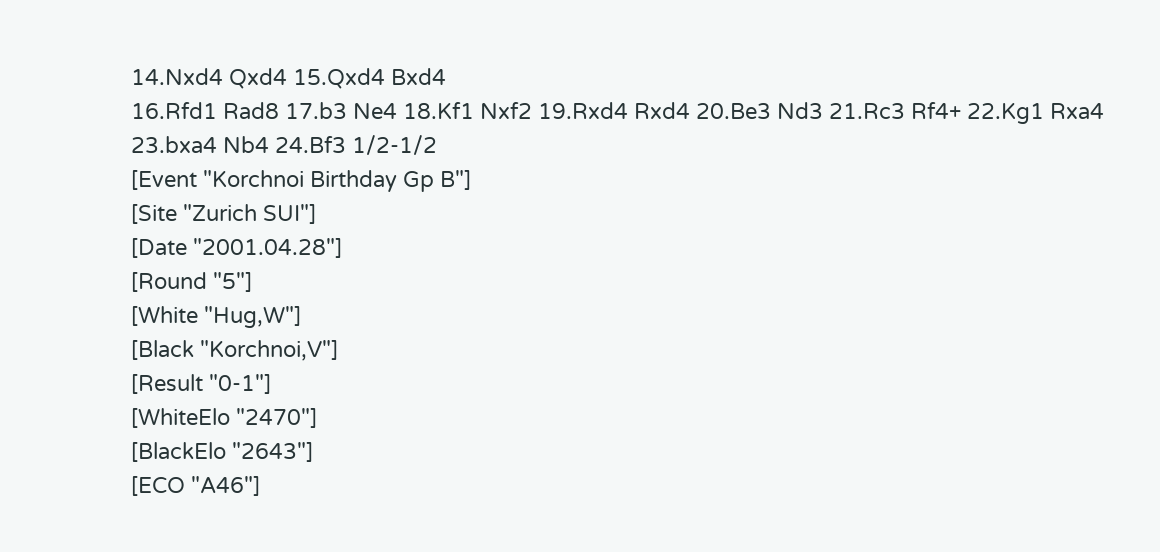14.Nxd4 Qxd4 15.Qxd4 Bxd4
16.Rfd1 Rad8 17.b3 Ne4 18.Kf1 Nxf2 19.Rxd4 Rxd4 20.Be3 Nd3 21.Rc3 Rf4+ 22.Kg1 Rxa4
23.bxa4 Nb4 24.Bf3 1/2-1/2
[Event "Korchnoi Birthday Gp B"]
[Site "Zurich SUI"]
[Date "2001.04.28"]
[Round "5"]
[White "Hug,W"]
[Black "Korchnoi,V"]
[Result "0-1"]
[WhiteElo "2470"]
[BlackElo "2643"]
[ECO "A46"]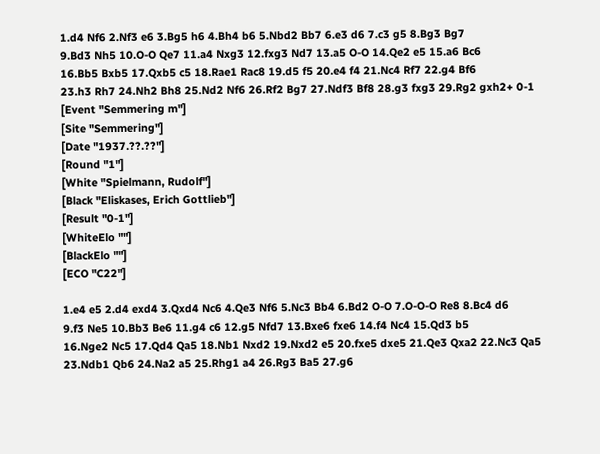1.d4 Nf6 2.Nf3 e6 3.Bg5 h6 4.Bh4 b6 5.Nbd2 Bb7 6.e3 d6 7.c3 g5 8.Bg3 Bg7
9.Bd3 Nh5 10.O-O Qe7 11.a4 Nxg3 12.fxg3 Nd7 13.a5 O-O 14.Qe2 e5 15.a6 Bc6
16.Bb5 Bxb5 17.Qxb5 c5 18.Rae1 Rac8 19.d5 f5 20.e4 f4 21.Nc4 Rf7 22.g4 Bf6
23.h3 Rh7 24.Nh2 Bh8 25.Nd2 Nf6 26.Rf2 Bg7 27.Ndf3 Bf8 28.g3 fxg3 29.Rg2 gxh2+ 0-1
[Event "Semmering m"]
[Site "Semmering"]
[Date "1937.??.??"]
[Round "1"]
[White "Spielmann, Rudolf"]
[Black "Eliskases, Erich Gottlieb"]
[Result "0-1"]
[WhiteElo ""]
[BlackElo ""]
[ECO "C22"]

1.e4 e5 2.d4 exd4 3.Qxd4 Nc6 4.Qe3 Nf6 5.Nc3 Bb4 6.Bd2 O-O 7.O-O-O Re8 8.Bc4 d6
9.f3 Ne5 10.Bb3 Be6 11.g4 c6 12.g5 Nfd7 13.Bxe6 fxe6 14.f4 Nc4 15.Qd3 b5
16.Nge2 Nc5 17.Qd4 Qa5 18.Nb1 Nxd2 19.Nxd2 e5 20.fxe5 dxe5 21.Qe3 Qxa2 22.Nc3 Qa5
23.Ndb1 Qb6 24.Na2 a5 25.Rhg1 a4 26.Rg3 Ba5 27.g6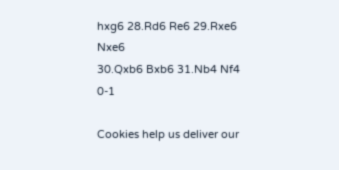hxg6 28.Rd6 Re6 29.Rxe6 Nxe6
30.Qxb6 Bxb6 31.Nb4 Nf4 0-1

Cookies help us deliver our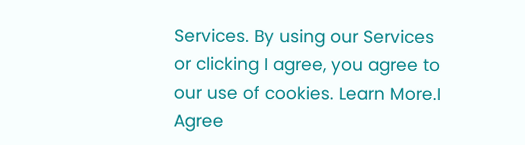Services. By using our Services or clicking I agree, you agree to our use of cookies. Learn More.I Agree